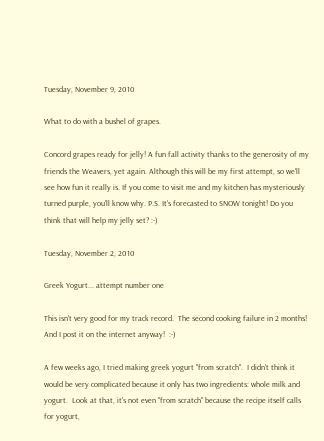Tuesday, November 9, 2010

What to do with a bushel of grapes.

Concord grapes ready for jelly! A fun fall activity thanks to the generosity of my friends the Weavers, yet again. Although this will be my first attempt, so we'll see how fun it really is. If you come to visit me and my kitchen has mysteriously turned purple, you'll know why. P.S. It's forecasted to SNOW tonight! Do you think that will help my jelly set? :-)

Tuesday, November 2, 2010

Greek Yogurt... attempt number one

This isn't very good for my track record.  The second cooking failure in 2 months!  And I post it on the internet anyway!  :-)

A few weeks ago, I tried making greek yogurt "from scratch".  I didn't think it would be very complicated because it only has two ingredients: whole milk and yogurt.  Look at that, it's not even "from scratch" because the recipe itself calls for yogurt,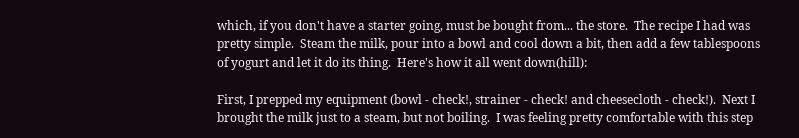which, if you don't have a starter going, must be bought from... the store.  The recipe I had was pretty simple.  Steam the milk, pour into a bowl and cool down a bit, then add a few tablespoons of yogurt and let it do its thing.  Here's how it all went down(hill):

First, I prepped my equipment (bowl - check!, strainer - check! and cheesecloth - check!).  Next I brought the milk just to a steam, but not boiling.  I was feeling pretty comfortable with this step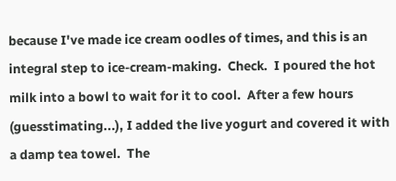because I've made ice cream oodles of times, and this is an integral step to ice-cream-making.  Check.  I poured the hot milk into a bowl to wait for it to cool.  After a few hours (guesstimating...), I added the live yogurt and covered it with a damp tea towel.  The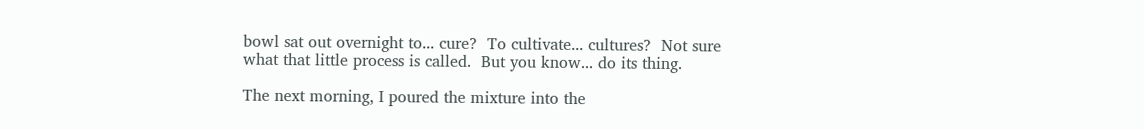bowl sat out overnight to... cure?  To cultivate... cultures?  Not sure what that little process is called.  But you know... do its thing.

The next morning, I poured the mixture into the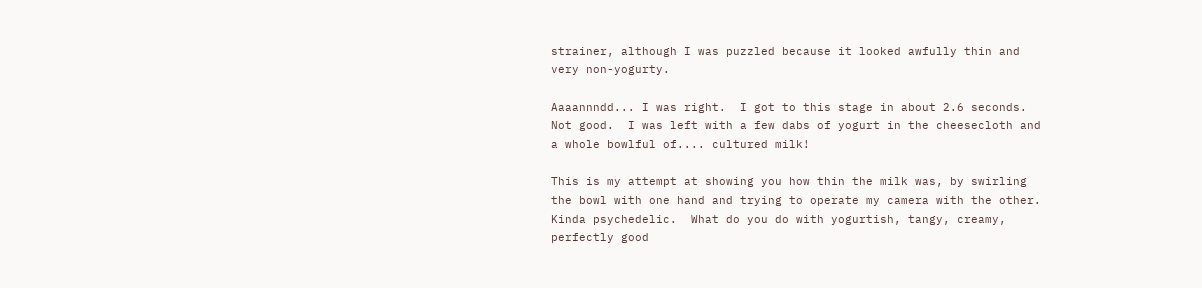strainer, although I was puzzled because it looked awfully thin and very non-yogurty.

Aaaannndd... I was right.  I got to this stage in about 2.6 seconds.  Not good.  I was left with a few dabs of yogurt in the cheesecloth and a whole bowlful of.... cultured milk!

This is my attempt at showing you how thin the milk was, by swirling the bowl with one hand and trying to operate my camera with the other.  Kinda psychedelic.  What do you do with yogurtish, tangy, creamy, perfectly good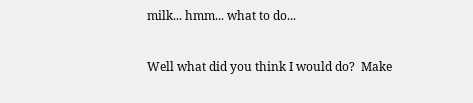milk... hmm... what to do...

Well what did you think I would do?  Make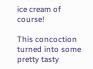ice cream of course!

This concoction turned into some pretty tasty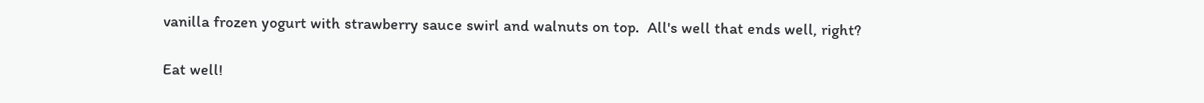vanilla frozen yogurt with strawberry sauce swirl and walnuts on top.  All's well that ends well, right?

Eat well!